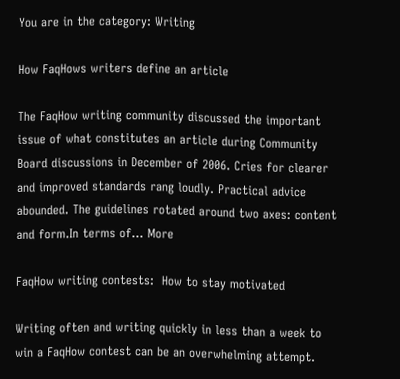You are in the category: Writing

How FaqHows writers define an article

The FaqHow writing community discussed the important issue of what constitutes an article during Community Board discussions in December of 2006. Cries for clearer and improved standards rang loudly. Practical advice abounded. The guidelines rotated around two axes: content and form.In terms of... More

FaqHow writing contests:  How to stay motivated

Writing often and writing quickly in less than a week to win a FaqHow contest can be an overwhelming attempt.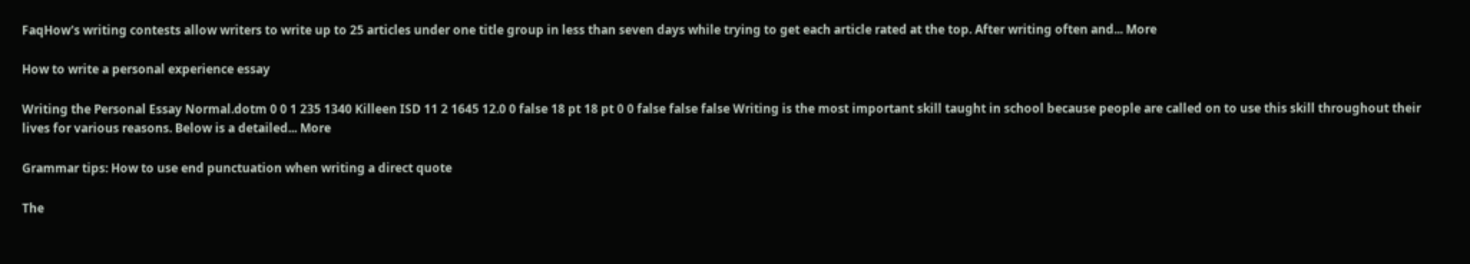FaqHow's writing contests allow writers to write up to 25 articles under one title group in less than seven days while trying to get each article rated at the top. After writing often and... More

How to write a personal experience essay

Writing the Personal Essay Normal.dotm 0 0 1 235 1340 Killeen ISD 11 2 1645 12.0 0 false 18 pt 18 pt 0 0 false false false Writing is the most important skill taught in school because people are called on to use this skill throughout their lives for various reasons. Below is a detailed... More

Grammar tips: How to use end punctuation when writing a direct quote

The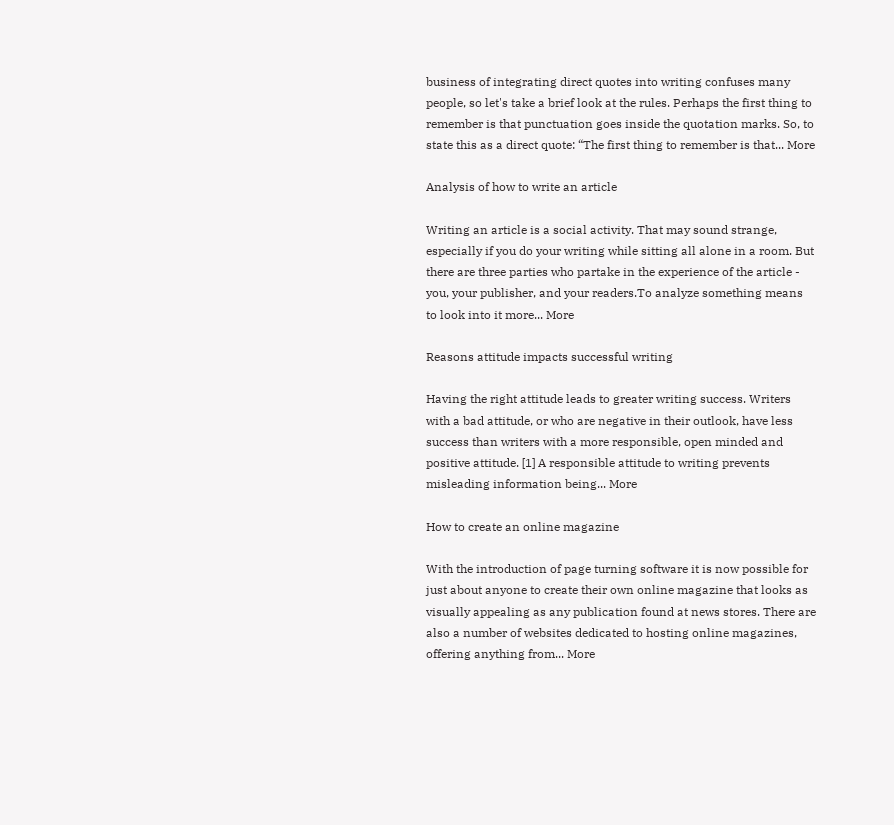business of integrating direct quotes into writing confuses many people, so let's take a brief look at the rules. Perhaps the first thing to remember is that punctuation goes inside the quotation marks. So, to state this as a direct quote: “The first thing to remember is that... More

Analysis of how to write an article

Writing an article is a social activity. That may sound strange, especially if you do your writing while sitting all alone in a room. But there are three parties who partake in the experience of the article - you, your publisher, and your readers.To analyze something means to look into it more... More

Reasons attitude impacts successful writing

Having the right attitude leads to greater writing success. Writers with a bad attitude, or who are negative in their outlook, have less success than writers with a more responsible, open minded and positive attitude. [1] A responsible attitude to writing prevents misleading information being... More

How to create an online magazine

With the introduction of page turning software it is now possible for just about anyone to create their own online magazine that looks as visually appealing as any publication found at news stores. There are also a number of websites dedicated to hosting online magazines, offering anything from... More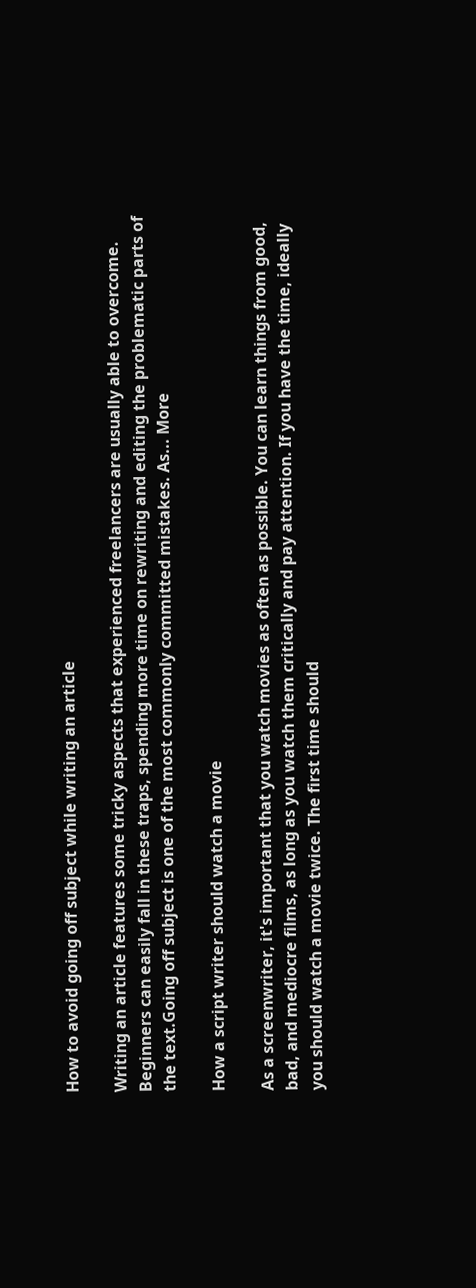How to avoid going off subject while writing an article

Writing an article features some tricky aspects that experienced freelancers are usually able to overcome. Beginners can easily fall in these traps, spending more time on rewriting and editing the problematic parts of the text.Going off subject is one of the most commonly committed mistakes. As... More

How a script writer should watch a movie

As a screenwriter, it's important that you watch movies as often as possible. You can learn things from good, bad, and mediocre films, as long as you watch them critically and pay attention. If you have the time, ideally you should watch a movie twice. The first time should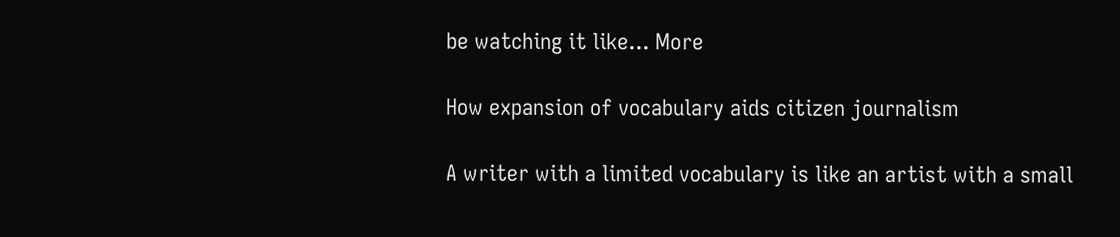be watching it like... More

How expansion of vocabulary aids citizen journalism

A writer with a limited vocabulary is like an artist with a small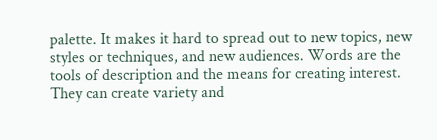palette. It makes it hard to spread out to new topics, new styles or techniques, and new audiences. Words are the tools of description and the means for creating interest. They can create variety and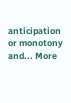anticipation or monotony and... More